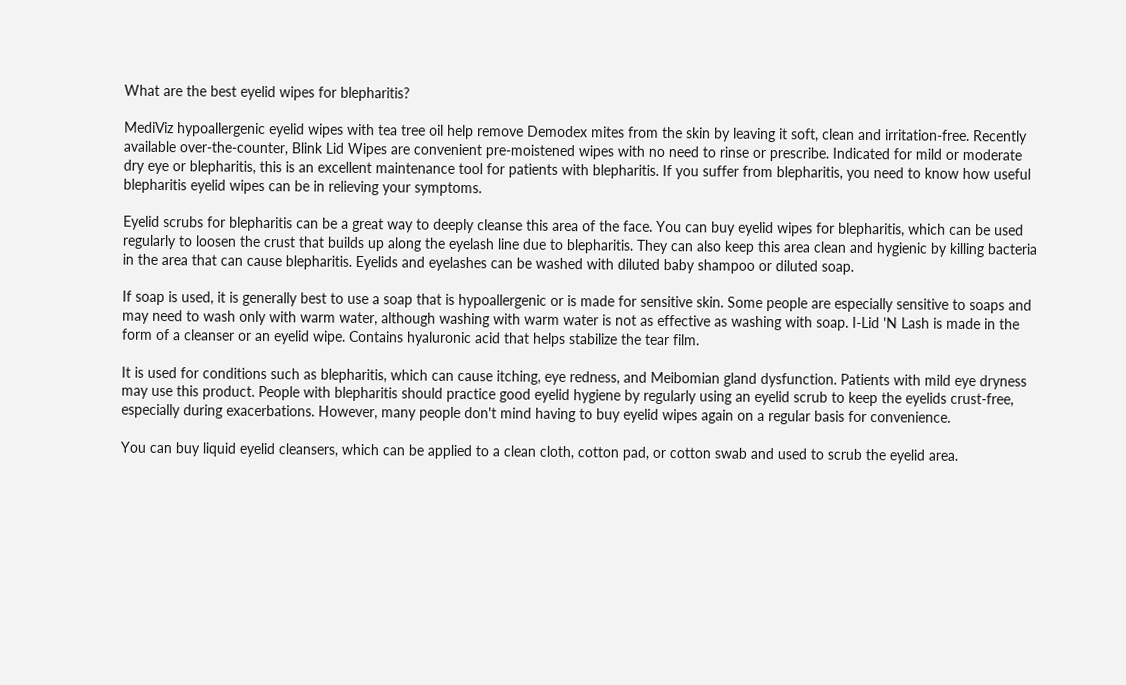What are the best eyelid wipes for blepharitis?

MediViz hypoallergenic eyelid wipes with tea tree oil help remove Demodex mites from the skin by leaving it soft, clean and irritation-free. Recently available over-the-counter, Blink Lid Wipes are convenient pre-moistened wipes with no need to rinse or prescribe. Indicated for mild or moderate dry eye or blepharitis, this is an excellent maintenance tool for patients with blepharitis. If you suffer from blepharitis, you need to know how useful blepharitis eyelid wipes can be in relieving your symptoms.

Eyelid scrubs for blepharitis can be a great way to deeply cleanse this area of the face. You can buy eyelid wipes for blepharitis, which can be used regularly to loosen the crust that builds up along the eyelash line due to blepharitis. They can also keep this area clean and hygienic by killing bacteria in the area that can cause blepharitis. Eyelids and eyelashes can be washed with diluted baby shampoo or diluted soap.

If soap is used, it is generally best to use a soap that is hypoallergenic or is made for sensitive skin. Some people are especially sensitive to soaps and may need to wash only with warm water, although washing with warm water is not as effective as washing with soap. I-Lid 'N Lash is made in the form of a cleanser or an eyelid wipe. Contains hyaluronic acid that helps stabilize the tear film.

It is used for conditions such as blepharitis, which can cause itching, eye redness, and Meibomian gland dysfunction. Patients with mild eye dryness may use this product. People with blepharitis should practice good eyelid hygiene by regularly using an eyelid scrub to keep the eyelids crust-free, especially during exacerbations. However, many people don't mind having to buy eyelid wipes again on a regular basis for convenience.

You can buy liquid eyelid cleansers, which can be applied to a clean cloth, cotton pad, or cotton swab and used to scrub the eyelid area.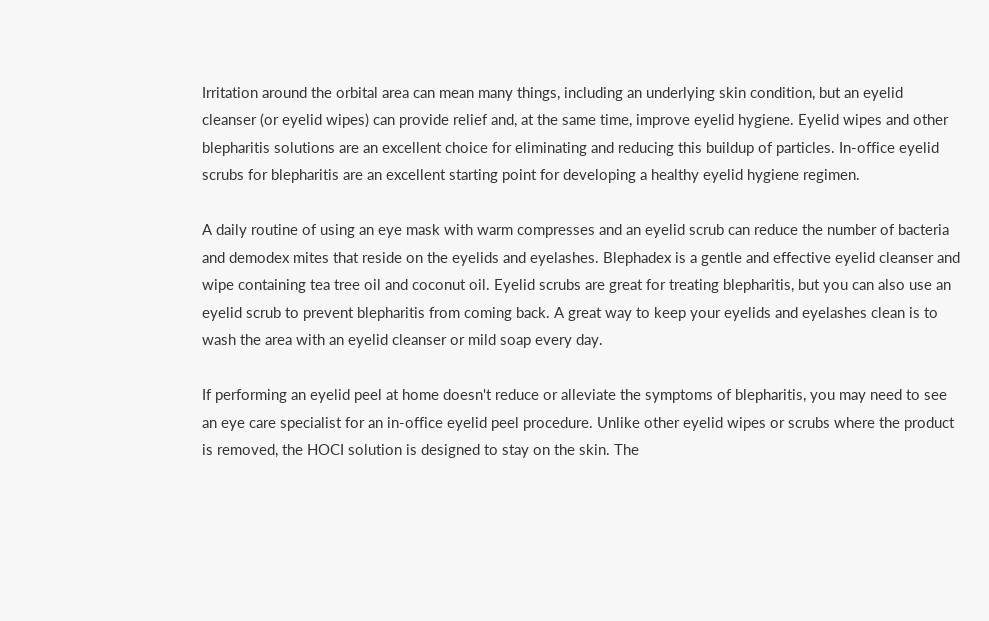Irritation around the orbital area can mean many things, including an underlying skin condition, but an eyelid cleanser (or eyelid wipes) can provide relief and, at the same time, improve eyelid hygiene. Eyelid wipes and other blepharitis solutions are an excellent choice for eliminating and reducing this buildup of particles. In-office eyelid scrubs for blepharitis are an excellent starting point for developing a healthy eyelid hygiene regimen.

A daily routine of using an eye mask with warm compresses and an eyelid scrub can reduce the number of bacteria and demodex mites that reside on the eyelids and eyelashes. Blephadex is a gentle and effective eyelid cleanser and wipe containing tea tree oil and coconut oil. Eyelid scrubs are great for treating blepharitis, but you can also use an eyelid scrub to prevent blepharitis from coming back. A great way to keep your eyelids and eyelashes clean is to wash the area with an eyelid cleanser or mild soap every day.

If performing an eyelid peel at home doesn't reduce or alleviate the symptoms of blepharitis, you may need to see an eye care specialist for an in-office eyelid peel procedure. Unlike other eyelid wipes or scrubs where the product is removed, the HOCI solution is designed to stay on the skin. The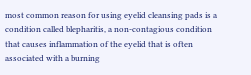most common reason for using eyelid cleansing pads is a condition called blepharitis, a non-contagious condition that causes inflammation of the eyelid that is often associated with a burning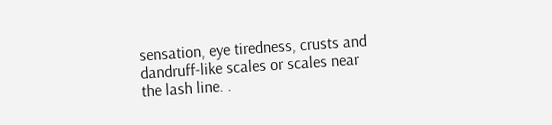sensation, eye tiredness, crusts and dandruff-like scales or scales near the lash line. .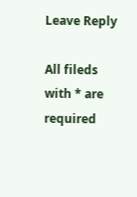Leave Reply

All fileds with * are required